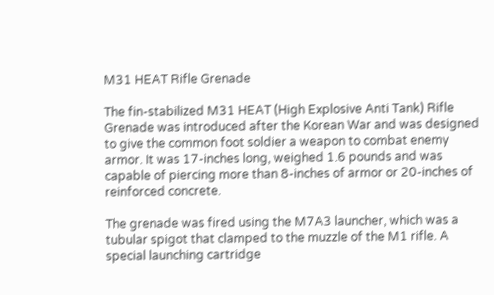M31 HEAT Rifle Grenade

The fin-stabilized M31 HEAT (High Explosive Anti Tank) Rifle Grenade was introduced after the Korean War and was designed to give the common foot soldier a weapon to combat enemy armor. It was 17-inches long, weighed 1.6 pounds and was capable of piercing more than 8-inches of armor or 20-inches of reinforced concrete.

The grenade was fired using the M7A3 launcher, which was a tubular spigot that clamped to the muzzle of the M1 rifle. A special launching cartridge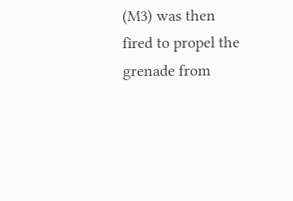(M3) was then fired to propel the grenade from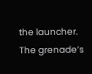the launcher. The grenade’s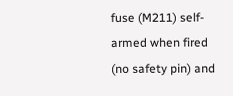fuse (M211) self-armed when fired (no safety pin) and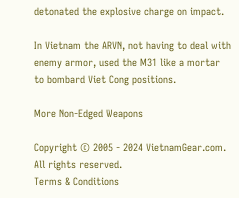detonated the explosive charge on impact.

In Vietnam the ARVN, not having to deal with enemy armor, used the M31 like a mortar to bombard Viet Cong positions.

More Non-Edged Weapons

Copyright © 2005 - 2024 VietnamGear.com. All rights reserved.
Terms & Conditions